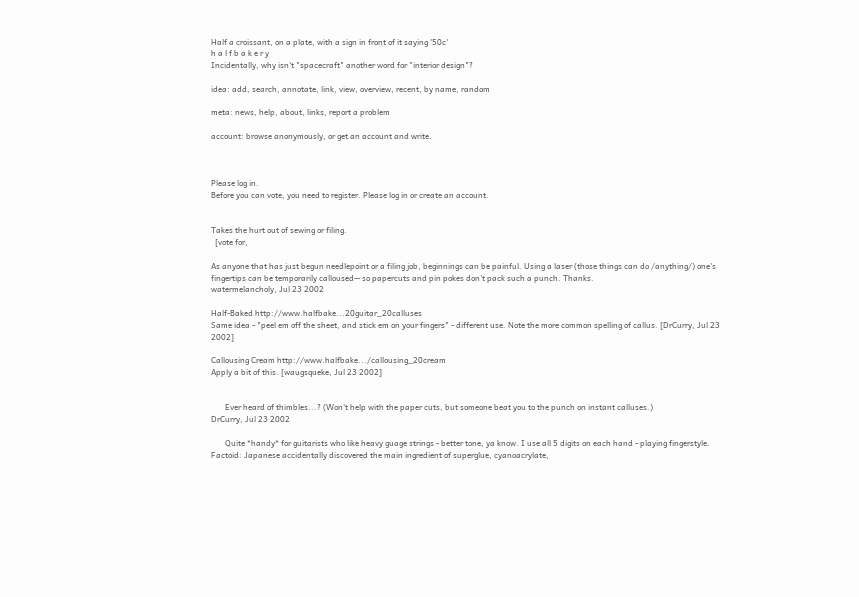Half a croissant, on a plate, with a sign in front of it saying '50c'
h a l f b a k e r y
Incidentally, why isn't "spacecraft" another word for "interior design"?

idea: add, search, annotate, link, view, overview, recent, by name, random

meta: news, help, about, links, report a problem

account: browse anonymously, or get an account and write.



Please log in.
Before you can vote, you need to register. Please log in or create an account.


Takes the hurt out of sewing or filing.
  [vote for,

As anyone that has just begun needlepoint or a filing job, beginnings can be painful. Using a laser (those things can do /anything/) one's fingertips can be temporarily calloused-- so papercuts and pin pokes don't pack such a punch. Thanks.
watermelancholy, Jul 23 2002

Half-Baked http://www.halfbake...20guitar_20calluses
Same idea - "peel em off the sheet, and stick em on your fingers" - different use. Note the more common spelling of callus. [DrCurry, Jul 23 2002]

Callousing Cream http://www.halfbake.../callousing_20cream
Apply a bit of this. [waugsqueke, Jul 23 2002]


       Ever heard of thimbles...? (Won't help with the paper cuts, but someone beat you to the punch on instant calluses.)
DrCurry, Jul 23 2002

       Quite *handy* for guitarists who like heavy guage strings - better tone, ya know. I use all 5 digits on each hand - playing fingerstyle.
Factoid: Japanese accidentally discovered the main ingredient of superglue, cyanoacrylate,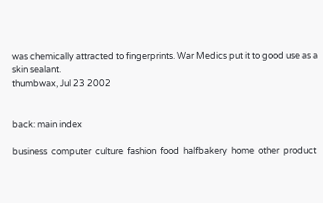was chemically attracted to fingerprints. War Medics put it to good use as a skin sealant.
thumbwax, Jul 23 2002


back: main index

business  computer  culture  fashion  food  halfbakery  home  other  product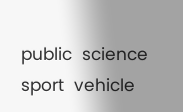public  science  sport  vehicle